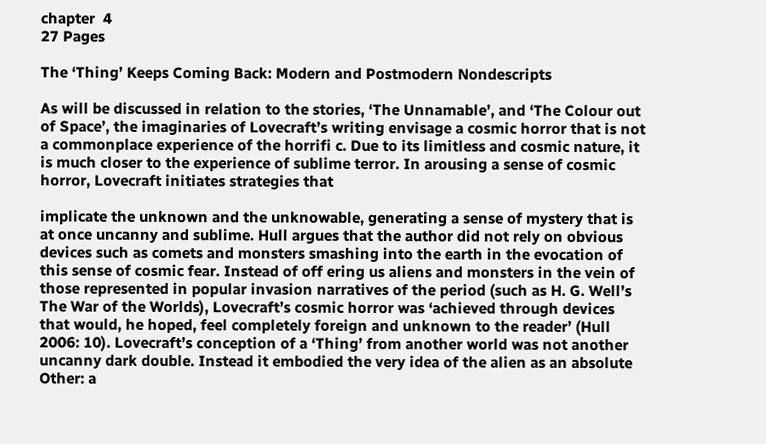chapter  4
27 Pages

The ‘Thing’ Keeps Coming Back: Modern and Postmodern Nondescripts

As will be discussed in relation to the stories, ‘The Unnamable’, and ‘The Colour out of Space’, the imaginaries of Lovecraft’s writing envisage a cosmic horror that is not a commonplace experience of the horrifi c. Due to its limitless and cosmic nature, it is much closer to the experience of sublime terror. In arousing a sense of cosmic horror, Lovecraft initiates strategies that

implicate the unknown and the unknowable, generating a sense of mystery that is at once uncanny and sublime. Hull argues that the author did not rely on obvious devices such as comets and monsters smashing into the earth in the evocation of this sense of cosmic fear. Instead of off ering us aliens and monsters in the vein of those represented in popular invasion narratives of the period (such as H. G. Well’s The War of the Worlds), Lovecraft’s cosmic horror was ‘achieved through devices that would, he hoped, feel completely foreign and unknown to the reader’ (Hull 2006: 10). Lovecraft’s conception of a ‘Thing’ from another world was not another uncanny dark double. Instead it embodied the very idea of the alien as an absolute Other: a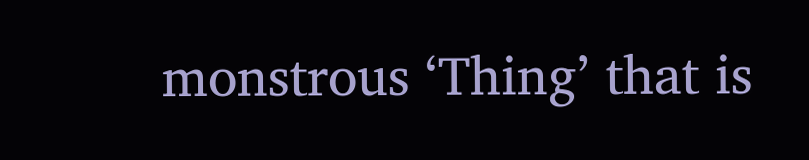monstrous ‘Thing’ that is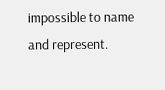impossible to name and represent.